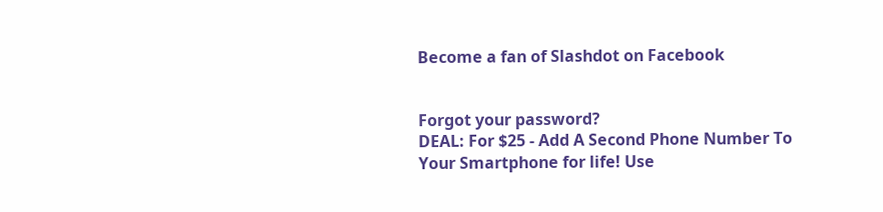Become a fan of Slashdot on Facebook


Forgot your password?
DEAL: For $25 - Add A Second Phone Number To Your Smartphone for life! Use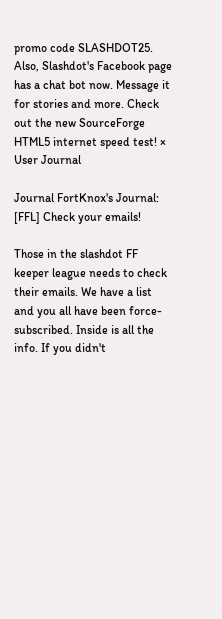promo code SLASHDOT25. Also, Slashdot's Facebook page has a chat bot now. Message it for stories and more. Check out the new SourceForge HTML5 internet speed test! ×
User Journal

Journal FortKnox's Journal: [FFL] Check your emails!

Those in the slashdot FF keeper league needs to check their emails. We have a list and you all have been force-subscribed. Inside is all the info. If you didn't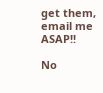get them, email me ASAP!!

No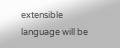extensible language will be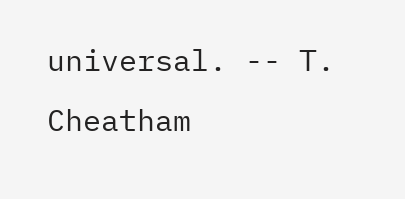universal. -- T. Cheatham